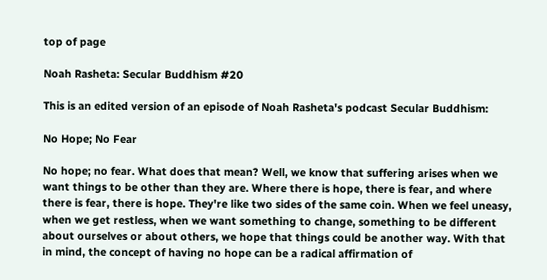top of page

Noah Rasheta: Secular Buddhism #20

This is an edited version of an episode of Noah Rasheta's podcast Secular Buddhism:

No Hope; No Fear

No hope; no fear. What does that mean? Well, we know that suffering arises when we want things to be other than they are. Where there is hope, there is fear, and where there is fear, there is hope. They're like two sides of the same coin. When we feel uneasy, when we get restless, when we want something to change, something to be different about ourselves or about others, we hope that things could be another way. With that in mind, the concept of having no hope can be a radical affirmation of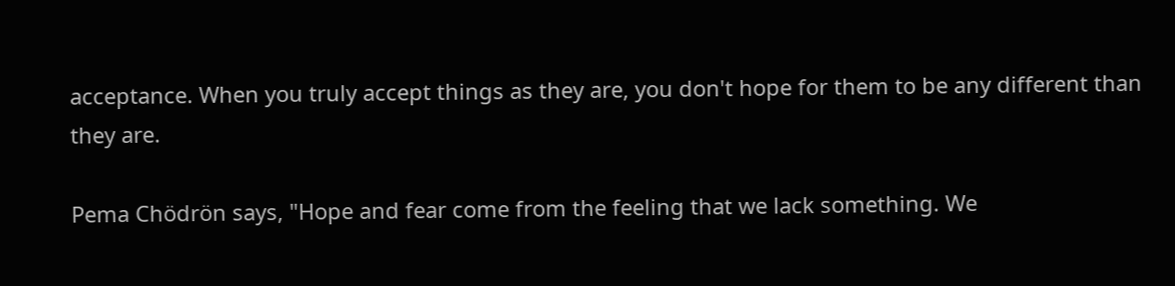acceptance. When you truly accept things as they are, you don't hope for them to be any different than they are.

Pema Chödrön says, "Hope and fear come from the feeling that we lack something. We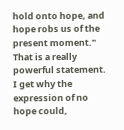hold onto hope, and hope robs us of the present moment." That is a really powerful statement. I get why the expression of no hope could,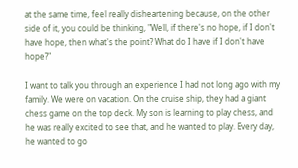at the same time, feel really disheartening because, on the other side of it, you could be thinking, "Well, if there's no hope, if I don't have hope, then what's the point? What do I have if I don't have hope?"

I want to talk you through an experience I had not long ago with my family. We were on vacation. On the cruise ship, they had a giant chess game on the top deck. My son is learning to play chess, and he was really excited to see that, and he wanted to play. Every day, he wanted to go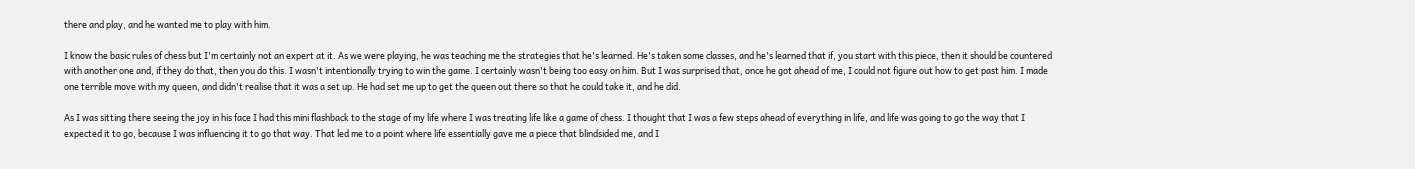there and play, and he wanted me to play with him.

I know the basic rules of chess but I'm certainly not an expert at it. As we were playing, he was teaching me the strategies that he's learned. He's taken some classes, and he's learned that if, you start with this piece, then it should be countered with another one and, if they do that, then you do this. I wasn't intentionally trying to win the game. I certainly wasn't being too easy on him. But I was surprised that, once he got ahead of me, I could not figure out how to get past him. I made one terrible move with my queen, and didn't realise that it was a set up. He had set me up to get the queen out there so that he could take it, and he did.

As I was sitting there seeing the joy in his face I had this mini flashback to the stage of my life where I was treating life like a game of chess. I thought that I was a few steps ahead of everything in life, and life was going to go the way that I expected it to go, because I was influencing it to go that way. That led me to a point where life essentially gave me a piece that blindsided me, and I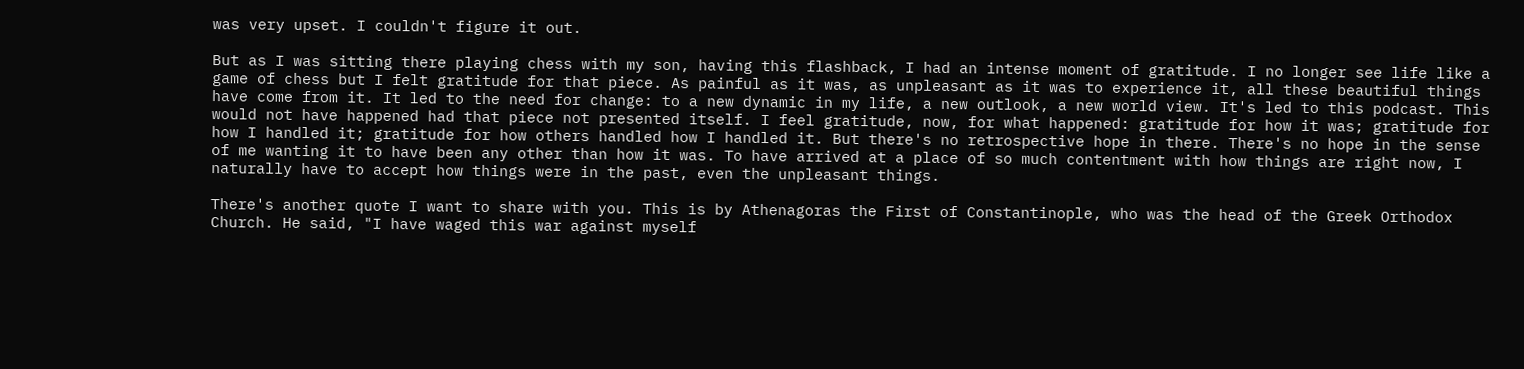was very upset. I couldn't figure it out.

But as I was sitting there playing chess with my son, having this flashback, I had an intense moment of gratitude. I no longer see life like a game of chess but I felt gratitude for that piece. As painful as it was, as unpleasant as it was to experience it, all these beautiful things have come from it. It led to the need for change: to a new dynamic in my life, a new outlook, a new world view. It's led to this podcast. This would not have happened had that piece not presented itself. I feel gratitude, now, for what happened: gratitude for how it was; gratitude for how I handled it; gratitude for how others handled how I handled it. But there's no retrospective hope in there. There's no hope in the sense of me wanting it to have been any other than how it was. To have arrived at a place of so much contentment with how things are right now, I naturally have to accept how things were in the past, even the unpleasant things.

There's another quote I want to share with you. This is by Athenagoras the First of Constantinople, who was the head of the Greek Orthodox Church. He said, "I have waged this war against myself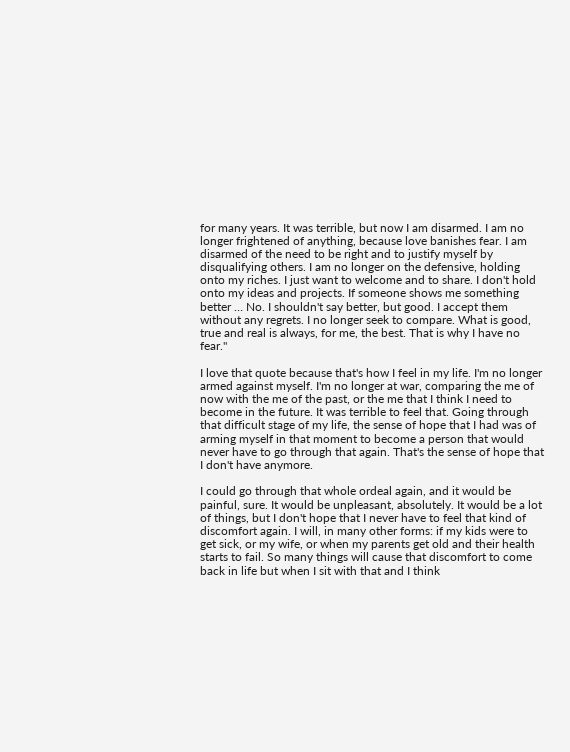for many years. It was terrible, but now I am disarmed. I am no longer frightened of anything, because love banishes fear. I am disarmed of the need to be right and to justify myself by disqualifying others. I am no longer on the defensive, holding onto my riches. I just want to welcome and to share. I don't hold onto my ideas and projects. If someone shows me something better … No. I shouldn't say better, but good. I accept them without any regrets. I no longer seek to compare. What is good, true and real is always, for me, the best. That is why I have no fear."

I love that quote because that's how I feel in my life. I'm no longer armed against myself. I'm no longer at war, comparing the me of now with the me of the past, or the me that I think I need to become in the future. It was terrible to feel that. Going through that difficult stage of my life, the sense of hope that I had was of arming myself in that moment to become a person that would never have to go through that again. That's the sense of hope that I don't have anymore.

I could go through that whole ordeal again, and it would be painful, sure. It would be unpleasant, absolutely. It would be a lot of things, but I don't hope that I never have to feel that kind of discomfort again. I will, in many other forms: if my kids were to get sick, or my wife, or when my parents get old and their health starts to fail. So many things will cause that discomfort to come back in life but when I sit with that and I think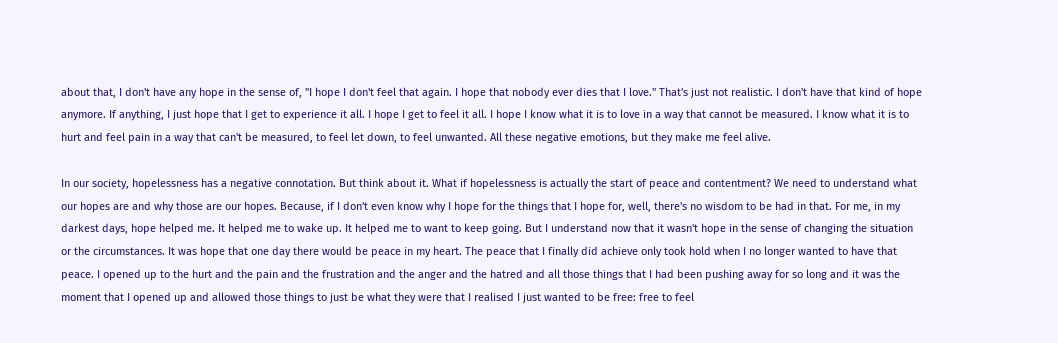about that, I don't have any hope in the sense of, "I hope I don't feel that again. I hope that nobody ever dies that I love." That's just not realistic. I don't have that kind of hope anymore. If anything, I just hope that I get to experience it all. I hope I get to feel it all. I hope I know what it is to love in a way that cannot be measured. I know what it is to hurt and feel pain in a way that can't be measured, to feel let down, to feel unwanted. All these negative emotions, but they make me feel alive.

In our society, hopelessness has a negative connotation. But think about it. What if hopelessness is actually the start of peace and contentment? We need to understand what our hopes are and why those are our hopes. Because, if I don't even know why I hope for the things that I hope for, well, there's no wisdom to be had in that. For me, in my darkest days, hope helped me. It helped me to wake up. It helped me to want to keep going. But I understand now that it wasn't hope in the sense of changing the situation or the circumstances. It was hope that one day there would be peace in my heart. The peace that I finally did achieve only took hold when I no longer wanted to have that peace. I opened up to the hurt and the pain and the frustration and the anger and the hatred and all those things that I had been pushing away for so long and it was the moment that I opened up and allowed those things to just be what they were that I realised I just wanted to be free: free to feel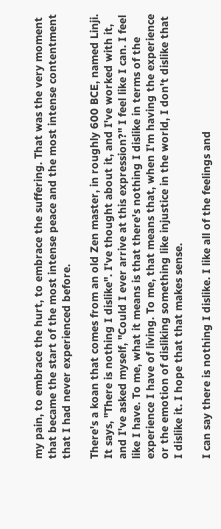my pain, to embrace the hurt, to embrace the suffering. That was the very moment that became the start of the most intense peace and the most intense contentment that I had never experienced before.

There's a koan that comes from an old Zen master, in roughly 600 BCE, named Linji. It says, "There is nothing I dislike". I've thought about it, and I've worked with it, and I've asked myself, "Could I ever arrive at this expression?" I feel like I can. I feel like I have. To me, what it means is that there's nothing I dislike in terms of the experience I have of living. To me, that means that, when I'm having the experience or the emotion of disliking something like injustice in the world, I don't dislike that I dislike it. I hope that that makes sense.

I can say there is nothing I dislike. I like all of the feelings and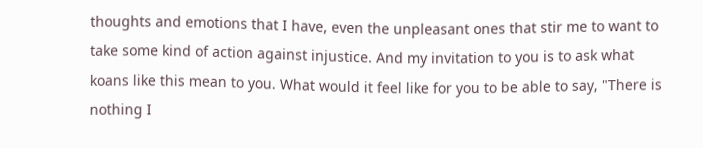thoughts and emotions that I have, even the unpleasant ones that stir me to want to take some kind of action against injustice. And my invitation to you is to ask what koans like this mean to you. What would it feel like for you to be able to say, "There is nothing I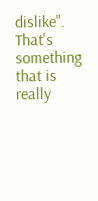dislike". That's something that is really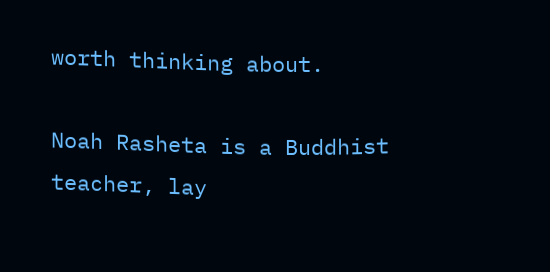worth thinking about.

Noah Rasheta is a Buddhist teacher, lay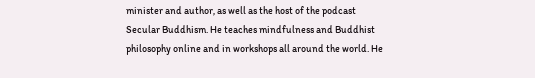minister and author, as well as the host of the podcast Secular Buddhism. He teaches mindfulness and Buddhist philosophy online and in workshops all around the world. He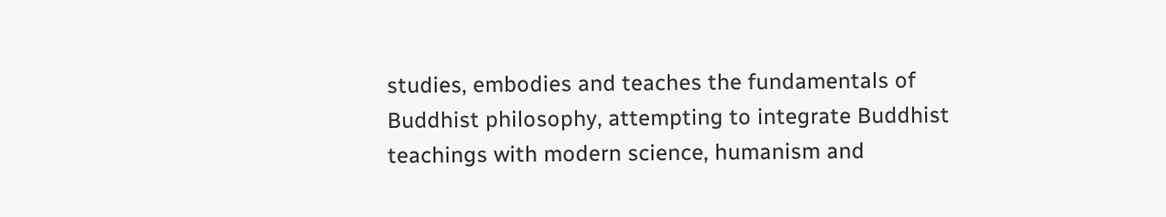studies, embodies and teaches the fundamentals of Buddhist philosophy, attempting to integrate Buddhist teachings with modern science, humanism and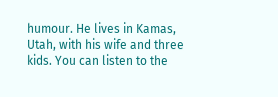humour. He lives in Kamas, Utah, with his wife and three kids. You can listen to the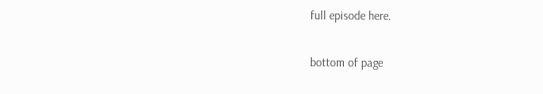full episode here.

bottom of page